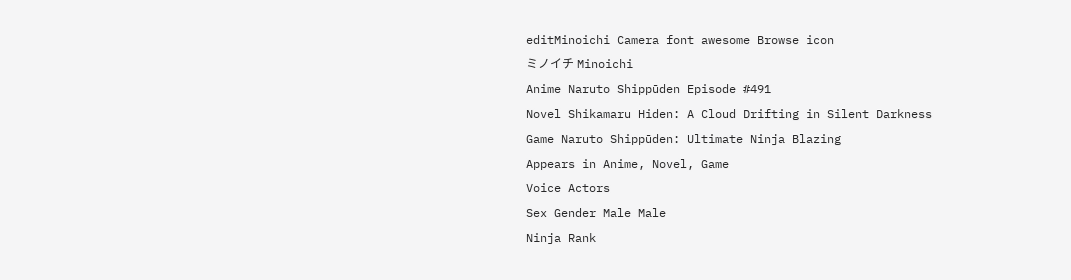editMinoichi Camera font awesome Browse icon
ミノイチ Minoichi
Anime Naruto Shippūden Episode #491
Novel Shikamaru Hiden: A Cloud Drifting in Silent Darkness
Game Naruto Shippūden: Ultimate Ninja Blazing
Appears in Anime, Novel, Game
Voice Actors
Sex Gender Male Male
Ninja Rank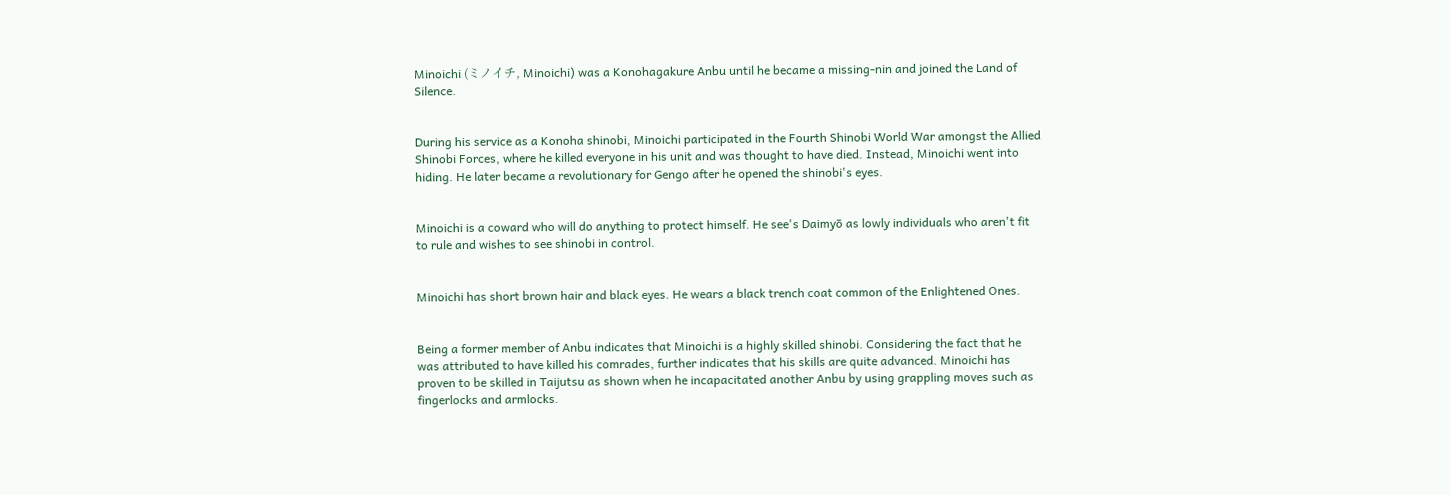Minoichi (ミノイチ, Minoichi) was a Konohagakure Anbu until he became a missing-nin and joined the Land of Silence.


During his service as a Konoha shinobi, Minoichi participated in the Fourth Shinobi World War amongst the Allied Shinobi Forces, where he killed everyone in his unit and was thought to have died. Instead, Minoichi went into hiding. He later became a revolutionary for Gengo after he opened the shinobi's eyes.


Minoichi is a coward who will do anything to protect himself. He see's Daimyō as lowly individuals who aren't fit to rule and wishes to see shinobi in control.


Minoichi has short brown hair and black eyes. He wears a black trench coat common of the Enlightened Ones.


Being a former member of Anbu indicates that Minoichi is a highly skilled shinobi. Considering the fact that he was attributed to have killed his comrades, further indicates that his skills are quite advanced. Minoichi has proven to be skilled in Taijutsu as shown when he incapacitated another Anbu by using grappling moves such as fingerlocks and armlocks.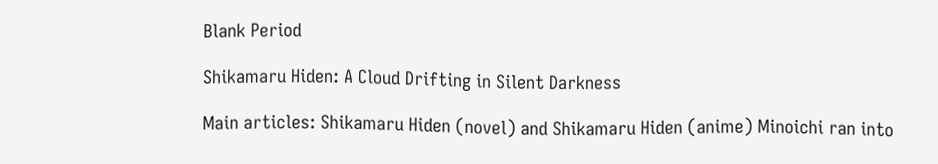Blank Period

Shikamaru Hiden: A Cloud Drifting in Silent Darkness

Main articles: Shikamaru Hiden (novel) and Shikamaru Hiden (anime) Minoichi ran into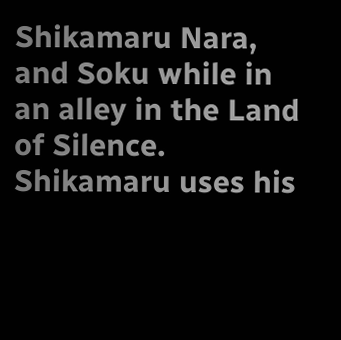Shikamaru Nara, and Soku while in an alley in the Land of Silence. Shikamaru uses his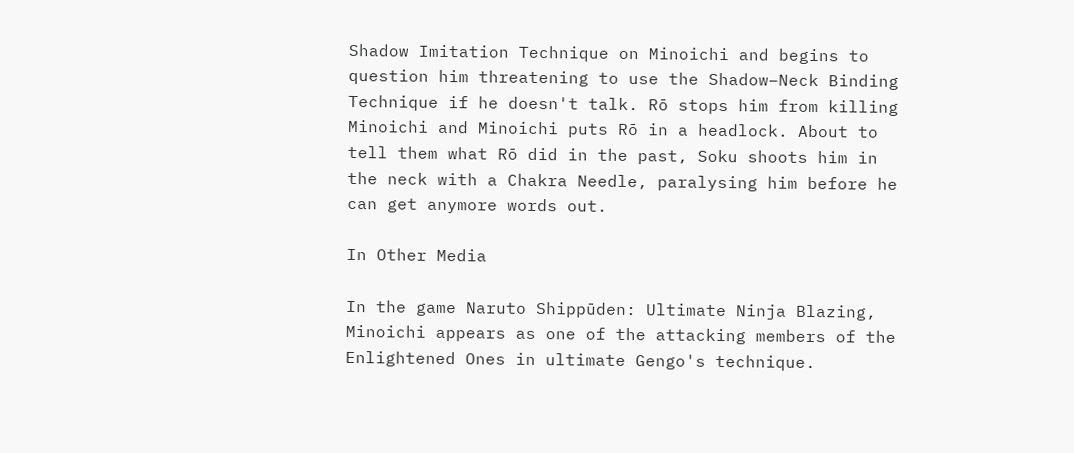Shadow Imitation Technique on Minoichi and begins to question him threatening to use the Shadow–Neck Binding Technique if he doesn't talk. Rō stops him from killing Minoichi and Minoichi puts Rō in a headlock. About to tell them what Rō did in the past, Soku shoots him in the neck with a Chakra Needle, paralysing him before he can get anymore words out.

In Other Media

In the game Naruto Shippūden: Ultimate Ninja Blazing, Minoichi appears as one of the attacking members of the Enlightened Ones in ultimate Gengo's technique.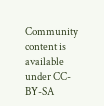Community content is available under CC-BY-SA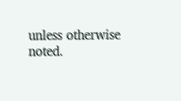unless otherwise noted.